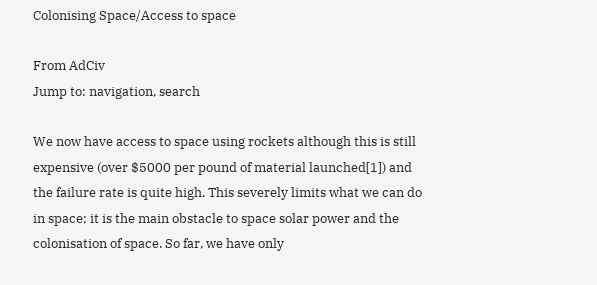Colonising Space/Access to space

From AdCiv
Jump to: navigation, search

We now have access to space using rockets although this is still expensive (over $5000 per pound of material launched[1]) and the failure rate is quite high. This severely limits what we can do in space; it is the main obstacle to space solar power and the colonisation of space. So far, we have only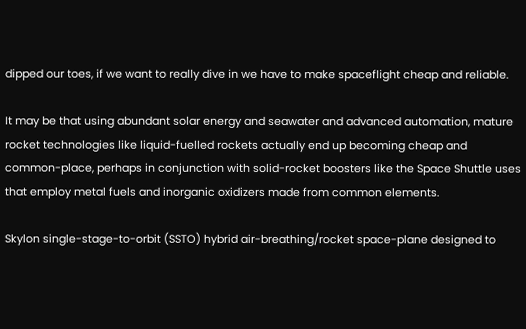dipped our toes, if we want to really dive in we have to make spaceflight cheap and reliable.

It may be that using abundant solar energy and seawater and advanced automation, mature rocket technologies like liquid-fuelled rockets actually end up becoming cheap and common-place, perhaps in conjunction with solid-rocket boosters like the Space Shuttle uses that employ metal fuels and inorganic oxidizers made from common elements.

Skylon single-stage-to-orbit (SSTO) hybrid air-breathing/rocket space-plane designed to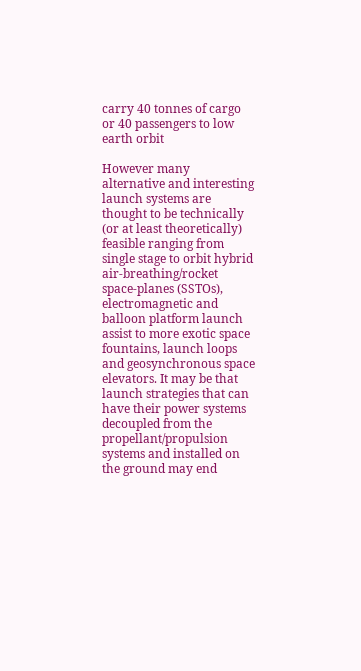carry 40 tonnes of cargo or 40 passengers to low earth orbit

However many alternative and interesting launch systems are thought to be technically (or at least theoretically) feasible ranging from single stage to orbit hybrid air-breathing/rocket space-planes (SSTOs), electromagnetic and balloon platform launch assist to more exotic space fountains, launch loops and geosynchronous space elevators. It may be that launch strategies that can have their power systems decoupled from the propellant/propulsion systems and installed on the ground may end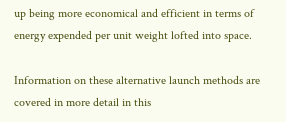up being more economical and efficient in terms of energy expended per unit weight lofted into space.

Information on these alternative launch methods are covered in more detail in this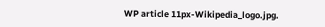WP article 11px-Wikipedia_logo.jpg.